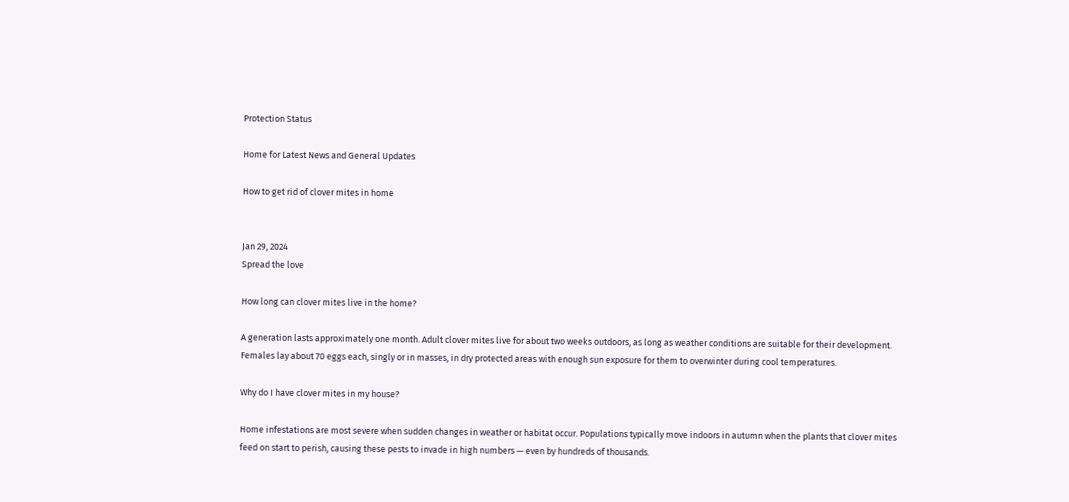Protection Status

Home for Latest News and General Updates

How to get rid of clover mites in home


Jan 29, 2024
Spread the love

How long can clover mites live in the home?

A generation lasts approximately one month. Adult clover mites live for about two weeks outdoors, as long as weather conditions are suitable for their development. Females lay about 70 eggs each, singly or in masses, in dry protected areas with enough sun exposure for them to overwinter during cool temperatures.

Why do I have clover mites in my house?

Home infestations are most severe when sudden changes in weather or habitat occur. Populations typically move indoors in autumn when the plants that clover mites feed on start to perish, causing these pests to invade in high numbers — even by hundreds of thousands.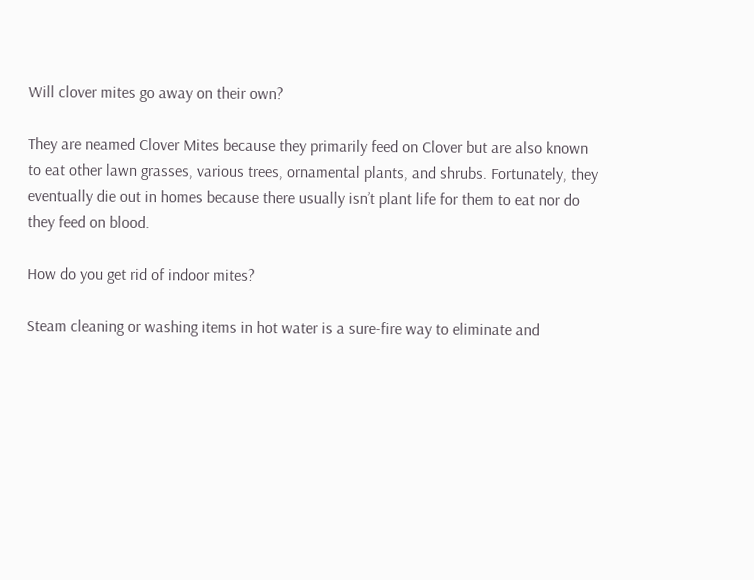Will clover mites go away on their own?

They are neamed Clover Mites because they primarily feed on Clover but are also known to eat other lawn grasses, various trees, ornamental plants, and shrubs. Fortunately, they eventually die out in homes because there usually isn’t plant life for them to eat nor do they feed on blood.

How do you get rid of indoor mites?

Steam cleaning or washing items in hot water is a sure-fire way to eliminate and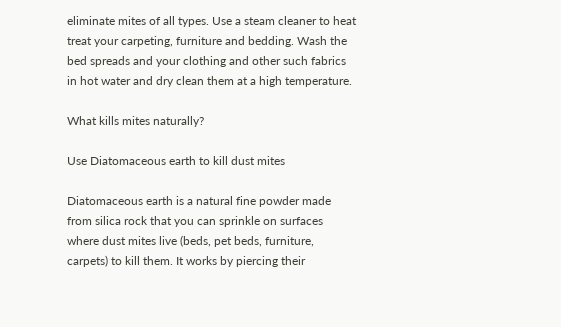eliminate mites of all types. Use a steam cleaner to heat treat your carpeting, furniture and bedding. Wash the bed spreads and your clothing and other such fabrics in hot water and dry clean them at a high temperature.

What kills mites naturally?

Use Diatomaceous earth to kill dust mites

Diatomaceous earth is a natural fine powder made from silica rock that you can sprinkle on surfaces where dust mites live (beds, pet beds, furniture, carpets) to kill them. It works by piercing their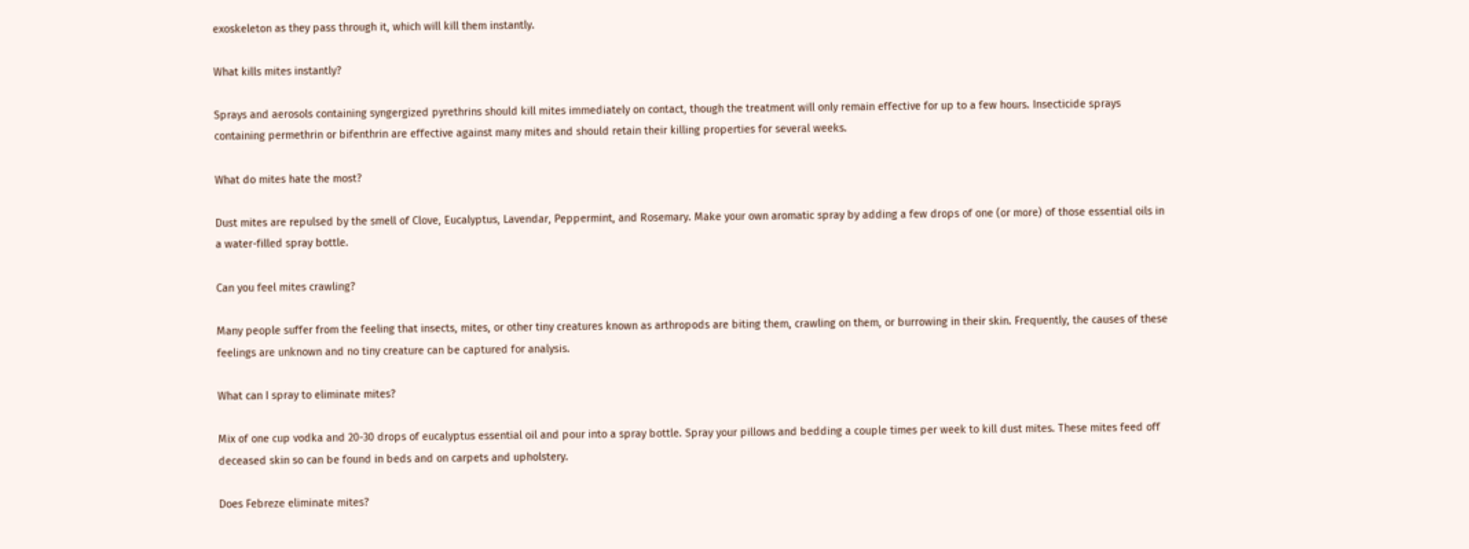exoskeleton as they pass through it, which will kill them instantly.

What kills mites instantly?

Sprays and aerosols containing syngergized pyrethrins should kill mites immediately on contact, though the treatment will only remain effective for up to a few hours. Insecticide sprays containing permethrin or bifenthrin are effective against many mites and should retain their killing properties for several weeks.

What do mites hate the most?

Dust mites are repulsed by the smell of Clove, Eucalyptus, Lavendar, Peppermint, and Rosemary. Make your own aromatic spray by adding a few drops of one (or more) of those essential oils in a water-filled spray bottle.

Can you feel mites crawling?

Many people suffer from the feeling that insects, mites, or other tiny creatures known as arthropods are biting them, crawling on them, or burrowing in their skin. Frequently, the causes of these feelings are unknown and no tiny creature can be captured for analysis.

What can I spray to eliminate mites?

Mix of one cup vodka and 20-30 drops of eucalyptus essential oil and pour into a spray bottle. Spray your pillows and bedding a couple times per week to kill dust mites. These mites feed off deceased skin so can be found in beds and on carpets and upholstery.

Does Febreze eliminate mites?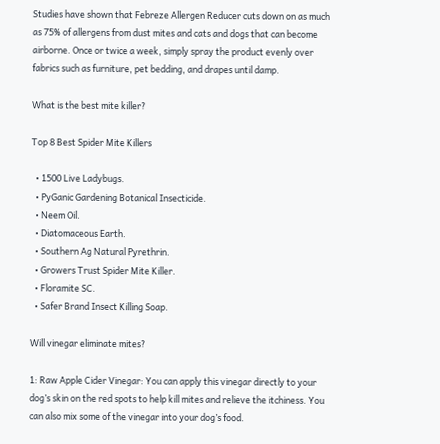Studies have shown that Febreze Allergen Reducer cuts down on as much as 75% of allergens from dust mites and cats and dogs that can become airborne. Once or twice a week, simply spray the product evenly over fabrics such as furniture, pet bedding, and drapes until damp.

What is the best mite killer?

Top 8 Best Spider Mite Killers

  • 1500 Live Ladybugs.
  • PyGanic Gardening Botanical Insecticide.
  • Neem Oil.
  • Diatomaceous Earth.
  • Southern Ag Natural Pyrethrin.
  • Growers Trust Spider Mite Killer.
  • Floramite SC.
  • Safer Brand Insect Killing Soap.

Will vinegar eliminate mites?

1: Raw Apple Cider Vinegar: You can apply this vinegar directly to your dog’s skin on the red spots to help kill mites and relieve the itchiness. You can also mix some of the vinegar into your dog’s food.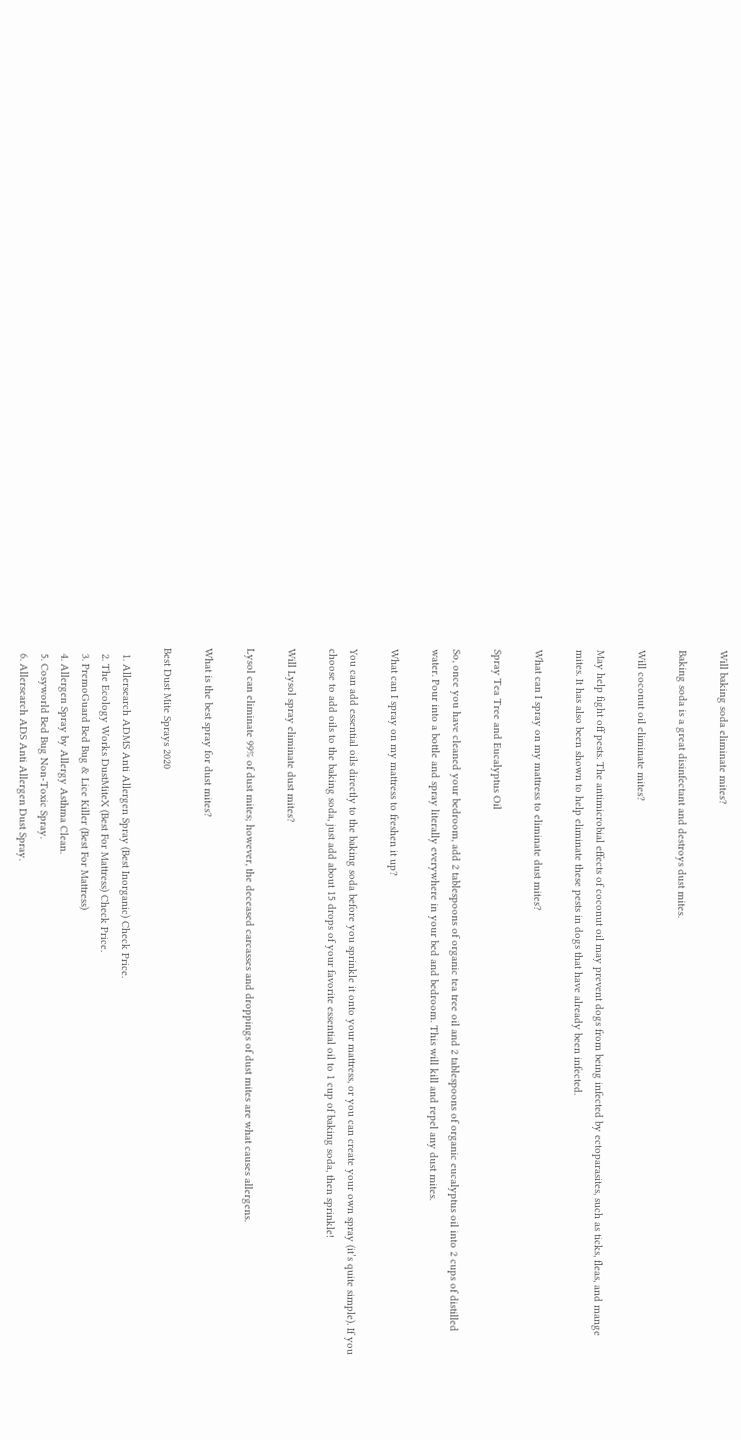Will baking soda eliminate mites?

Baking soda is a great disinfectant and destroys dust mites.

Will coconut oil eliminate mites?

May help fight off pests. The antimicrobial effects of coconut oil may prevent dogs from being infected by ectoparasites, such as ticks, fleas, and mange mites. It has also been shown to help eliminate these pests in dogs that have already been infected.

What can I spray on my mattress to eliminate dust mites?

Spray Tea Tree and Eucalyptus Oil

So, once you have cleaned your bedroom, add 2 tablespoons of organic tea tree oil and 2 tablespoons of organic eucalyptus oil into 2 cups of distilled water. Pour into a bottle and spray literally everywhere in your bed and bedroom. This will kill and repel any dust mites.

What can I spray on my mattress to freshen it up?

You can add essential oils directly to the baking soda before you sprinkle it onto your mattress, or you can create your own spray (it’s quite simple). If you choose to add oils to the baking soda, just add about 15 drops of your favorite essential oil to 1 cup of baking soda, then sprinkle!

Will Lysol spray eliminate dust mites?

Lysol can eliminate 99% of dust mites; however, the deceased carcasses and droppings of dust mites are what causes allergens.

What is the best spray for dust mites?

Best Dust Mite Sprays 2020

  1. Allersearch ADMS Anti Allergen Spray (Best Inorganic) Check Price.
  2. The Ecology Works DustMiteX (Best For Mattress) Check Price.
  3. PremoGuard Bed Bug & Lice Killer (Best For Mattress)
  4. Allergen Spray by Allergy Asthma Clean.
  5. Cosyworld Bed Bug Non-Toxic Spray.
  6. Allersearch ADS Anti Allergen Dust Spray.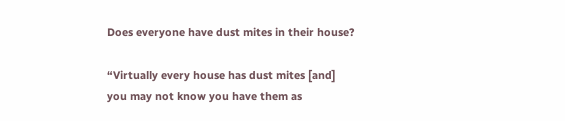Does everyone have dust mites in their house?

“Virtually every house has dust mites [and] you may not know you have them as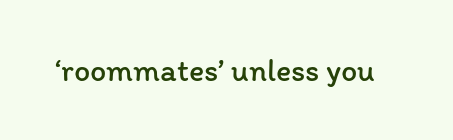‘roommates’ unless you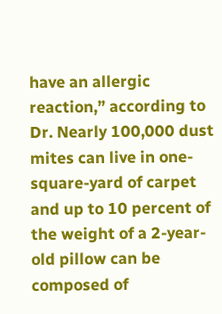have an allergic reaction,” according to Dr. Nearly 100,000 dust mites can live in one-square-yard of carpet and up to 10 percent of the weight of a 2-year-old pillow can be composed of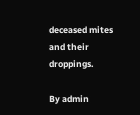deceased mites and their droppings.

By admin